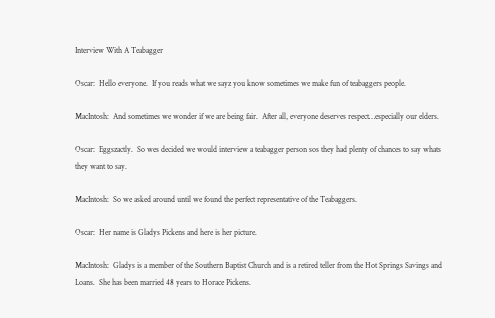Interview With A Teabagger

Oscar:  Hello everyone.  If you reads what we sayz you know sometimes we make fun of teabaggers people.

MacIntosh:  And sometimes we wonder if we are being fair.  After all, everyone deserves respect…especially our elders.

Oscar:  Eggszactly.  So wes decided we would interview a teabagger person sos they had plenty of chances to say whats they want to say.

MacIntosh:  So we asked around until we found the perfect representative of the Teabaggers.

Oscar:  Her name is Gladys Pickens and here is her picture.

MacIntosh:  Gladys is a member of the Southern Baptist Church and is a retired teller from the Hot Springs Savings and Loans.  She has been married 48 years to Horace Pickens.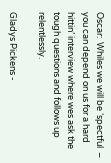Oscar:  Whiles we will be ‘spectful  – you can depend on us for a hard hittin’ interview where wes ask the tough questions and follows up relentlessly.

Gladys Pickens -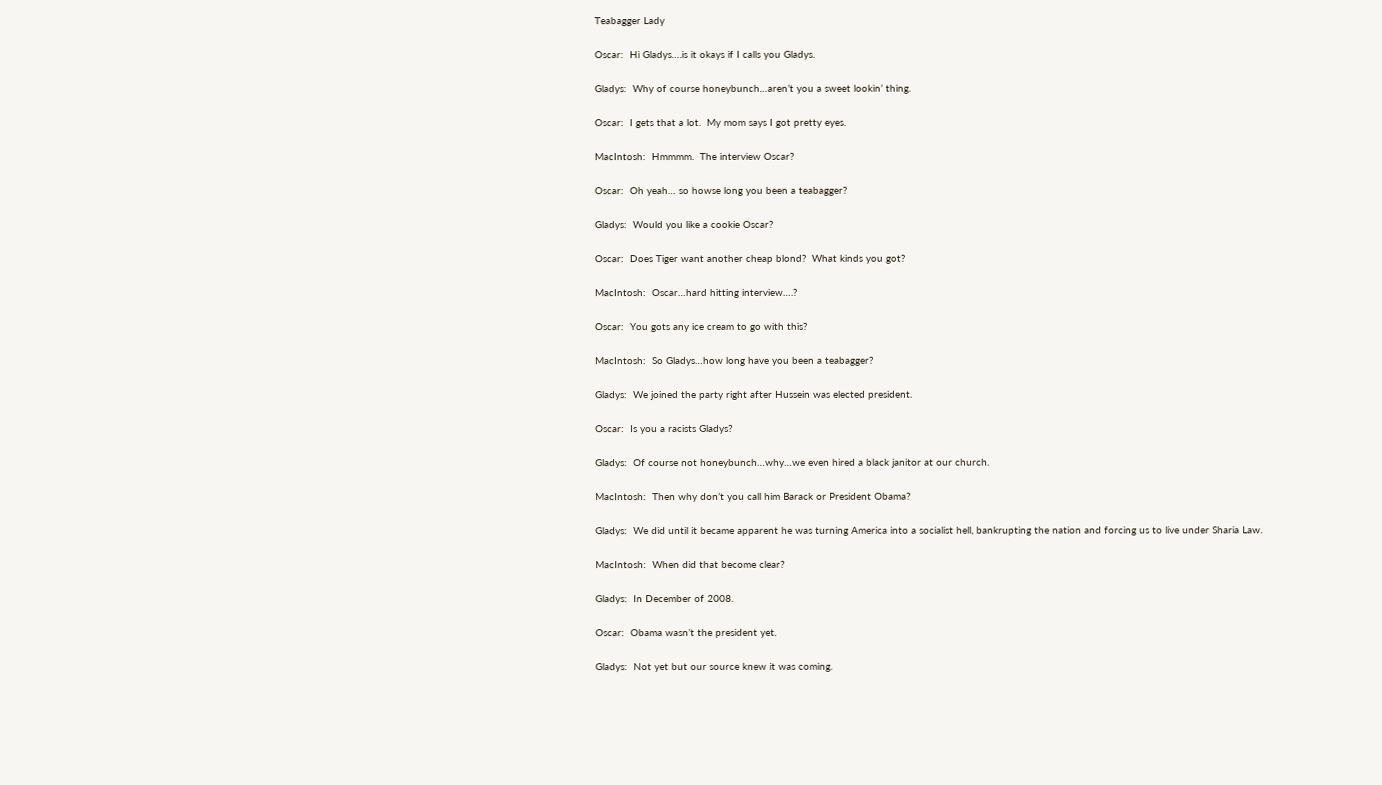Teabagger Lady

Oscar:  Hi Gladys….is it okays if I calls you Gladys.

Gladys:  Why of course honeybunch…aren’t you a sweet lookin’ thing.

Oscar:  I gets that a lot.  My mom says I got pretty eyes.

MacIntosh:  Hmmmm.  The interview Oscar?

Oscar:  Oh yeah… so howse long you been a teabagger?

Gladys:  Would you like a cookie Oscar?

Oscar:  Does Tiger want another cheap blond?  What kinds you got?

MacIntosh:  Oscar…hard hitting interview….?

Oscar:  You gots any ice cream to go with this?

MacIntosh:  So Gladys…how long have you been a teabagger?

Gladys:  We joined the party right after Hussein was elected president.

Oscar:  Is you a racists Gladys?

Gladys:  Of course not honeybunch…why…we even hired a black janitor at our church.

MacIntosh:  Then why don’t you call him Barack or President Obama?

Gladys:  We did until it became apparent he was turning America into a socialist hell, bankrupting the nation and forcing us to live under Sharia Law.

MacIntosh:  When did that become clear?

Gladys:  In December of 2008.

Oscar:  Obama wasn’t the president yet.

Gladys:  Not yet but our source knew it was coming.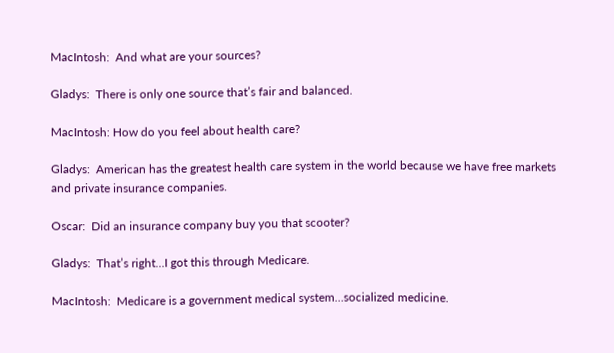MacIntosh:  And what are your sources?

Gladys:  There is only one source that’s fair and balanced.

MacIntosh: How do you feel about health care?

Gladys:  American has the greatest health care system in the world because we have free markets and private insurance companies.

Oscar:  Did an insurance company buy you that scooter?

Gladys:  That’s right…I got this through Medicare.

MacIntosh:  Medicare is a government medical system…socialized medicine.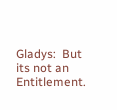Gladys:  But its not an Entitlement.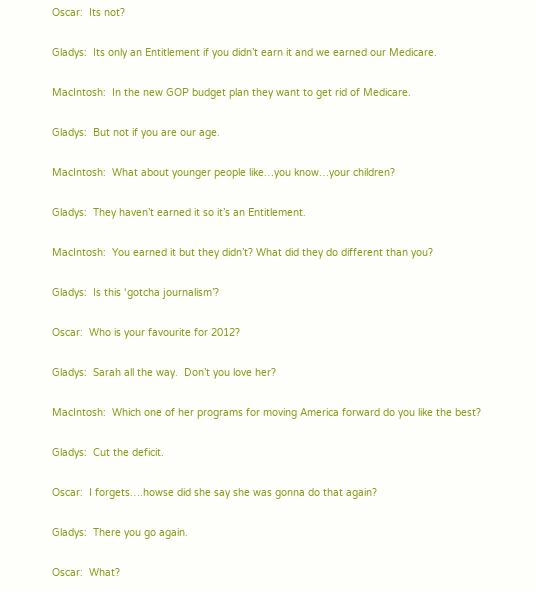Oscar:  Its not?

Gladys:  Its only an Entitlement if you didn’t earn it and we earned our Medicare.

MacIntosh:  In the new GOP budget plan they want to get rid of Medicare.

Gladys:  But not if you are our age.

MacIntosh:  What about younger people like…you know…your children?

Gladys:  They haven’t earned it so it’s an Entitlement.

MacIntosh:  You earned it but they didn’t? What did they do different than you?

Gladys:  Is this ‘gotcha journalism’?

Oscar:  Who is your favourite for 2012?

Gladys:  Sarah all the way.  Don’t you love her?

MacIntosh:  Which one of her programs for moving America forward do you like the best?

Gladys:  Cut the deficit.

Oscar:  I forgets….howse did she say she was gonna do that again?

Gladys:  There you go again.

Oscar:  What?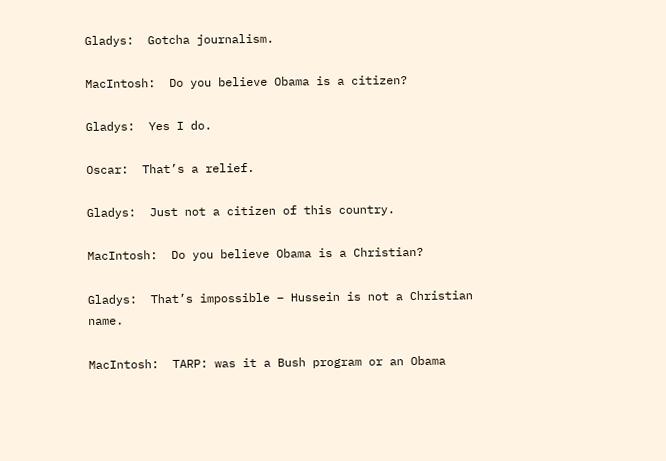Gladys:  Gotcha journalism.

MacIntosh:  Do you believe Obama is a citizen?

Gladys:  Yes I do.

Oscar:  That’s a relief.

Gladys:  Just not a citizen of this country.

MacIntosh:  Do you believe Obama is a Christian?

Gladys:  That’s impossible – Hussein is not a Christian name.

MacIntosh:  TARP: was it a Bush program or an Obama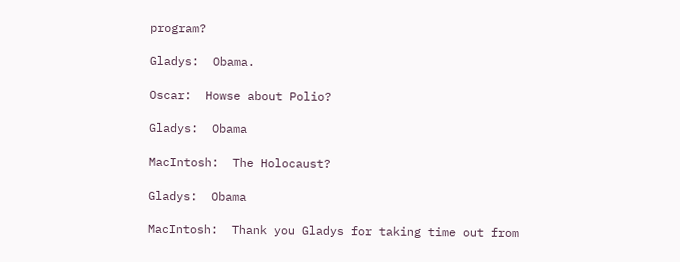program?

Gladys:  Obama.

Oscar:  Howse about Polio?

Gladys:  Obama

MacIntosh:  The Holocaust?

Gladys:  Obama

MacIntosh:  Thank you Gladys for taking time out from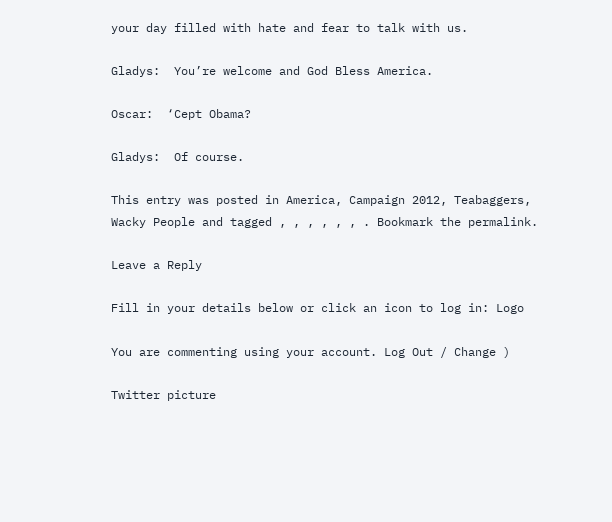your day filled with hate and fear to talk with us.

Gladys:  You’re welcome and God Bless America.

Oscar:  ‘Cept Obama?

Gladys:  Of course.

This entry was posted in America, Campaign 2012, Teabaggers, Wacky People and tagged , , , , , , . Bookmark the permalink.

Leave a Reply

Fill in your details below or click an icon to log in: Logo

You are commenting using your account. Log Out / Change )

Twitter picture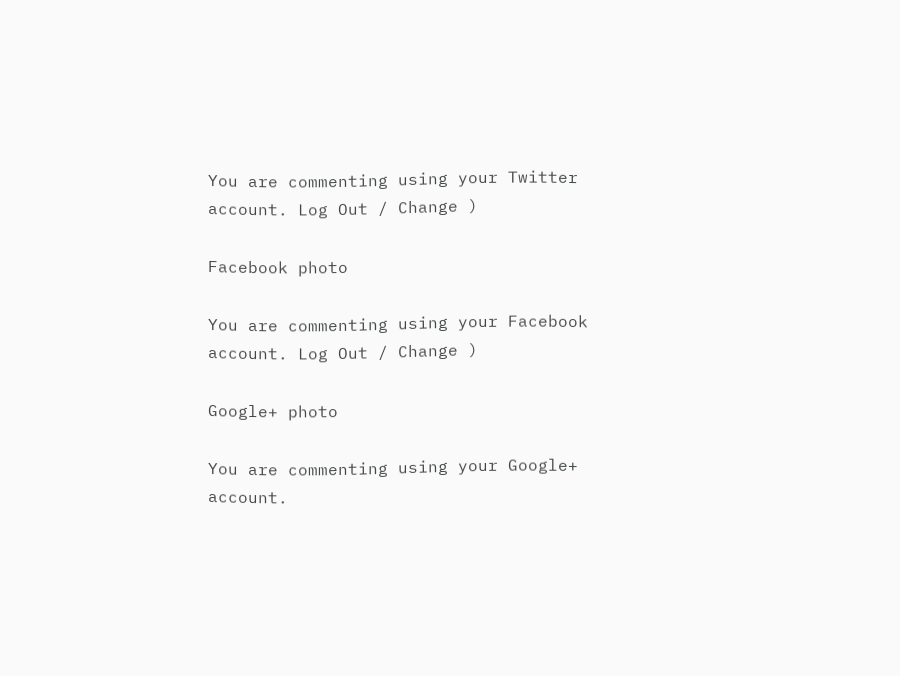You are commenting using your Twitter account. Log Out / Change )

Facebook photo

You are commenting using your Facebook account. Log Out / Change )

Google+ photo

You are commenting using your Google+ account.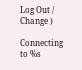Log Out / Change )

Connecting to %s